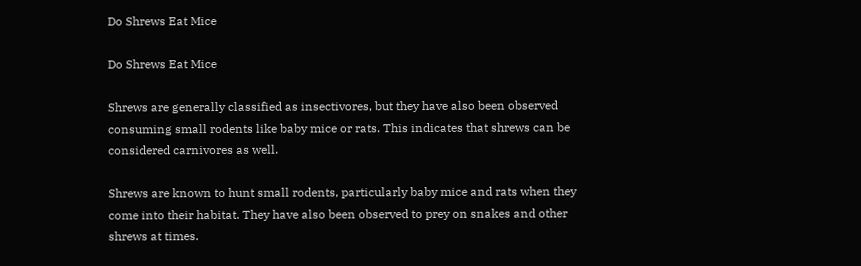Do Shrews Eat Mice

Do Shrews Eat Mice

Shrews are generally classified as insectivores, but they have also been observed consuming small rodents like baby mice or rats. This indicates that shrews can be considered carnivores as well.

Shrews are known to hunt small rodents, particularly baby mice and rats when they come into their habitat. They have also been observed to prey on snakes and other shrews at times.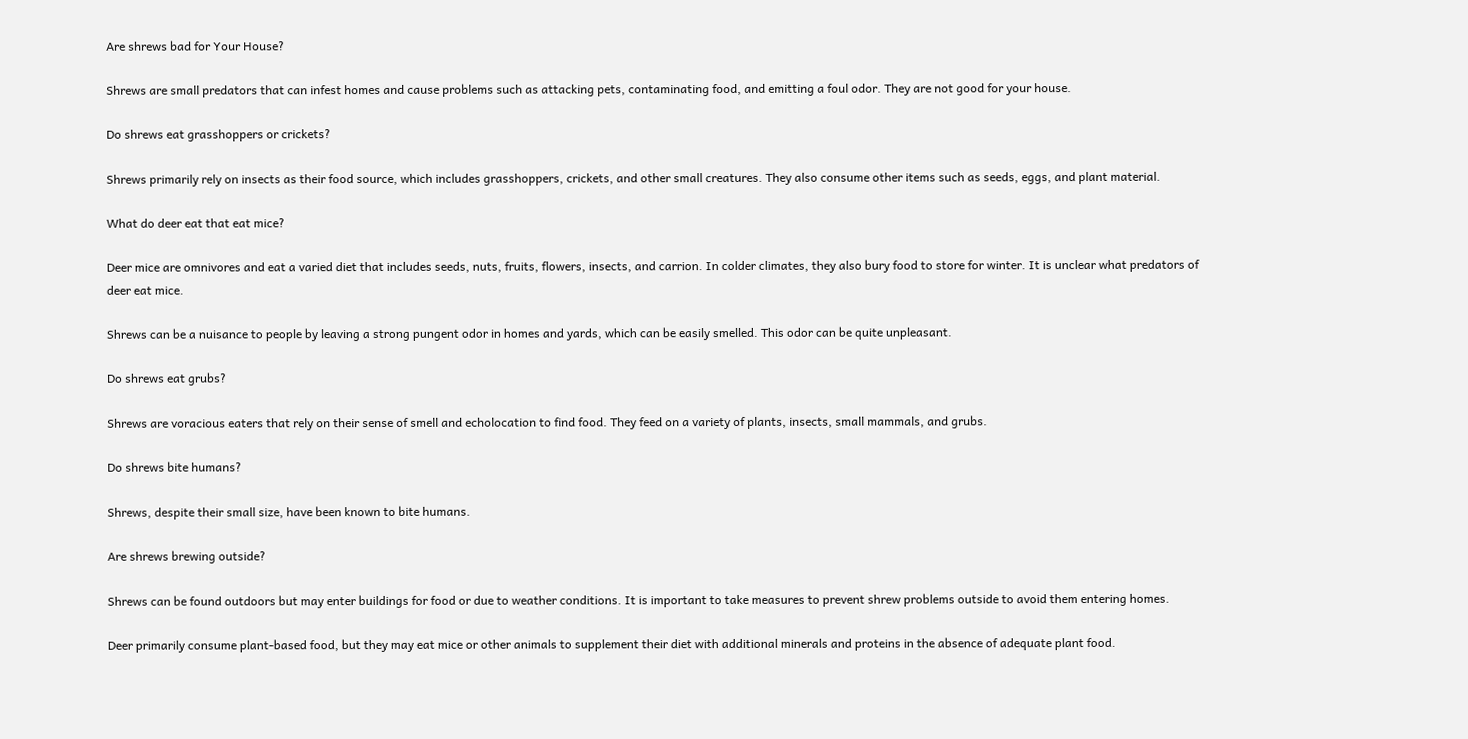Are shrews bad for Your House?

Shrews are small predators that can infest homes and cause problems such as attacking pets, contaminating food, and emitting a foul odor. They are not good for your house.

Do shrews eat grasshoppers or crickets?

Shrews primarily rely on insects as their food source, which includes grasshoppers, crickets, and other small creatures. They also consume other items such as seeds, eggs, and plant material.

What do deer eat that eat mice?

Deer mice are omnivores and eat a varied diet that includes seeds, nuts, fruits, flowers, insects, and carrion. In colder climates, they also bury food to store for winter. It is unclear what predators of deer eat mice.

Shrews can be a nuisance to people by leaving a strong pungent odor in homes and yards, which can be easily smelled. This odor can be quite unpleasant.

Do shrews eat grubs?

Shrews are voracious eaters that rely on their sense of smell and echolocation to find food. They feed on a variety of plants, insects, small mammals, and grubs.

Do shrews bite humans?

Shrews, despite their small size, have been known to bite humans.

Are shrews brewing outside?

Shrews can be found outdoors but may enter buildings for food or due to weather conditions. It is important to take measures to prevent shrew problems outside to avoid them entering homes.

Deer primarily consume plant-based food, but they may eat mice or other animals to supplement their diet with additional minerals and proteins in the absence of adequate plant food.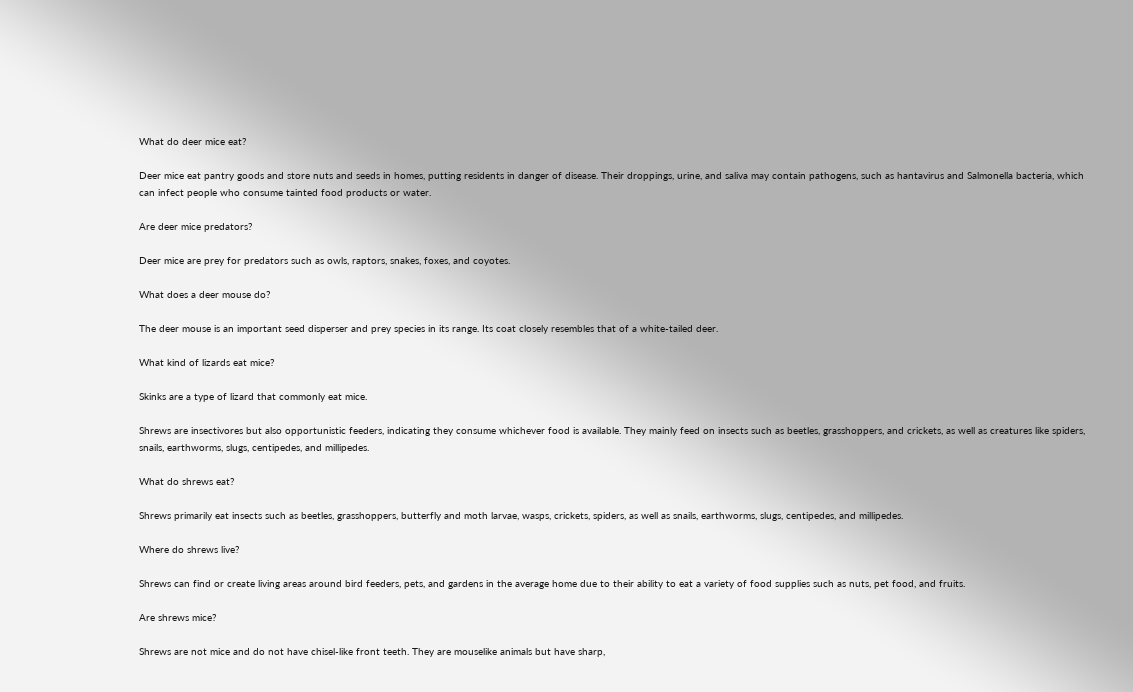What do deer mice eat?

Deer mice eat pantry goods and store nuts and seeds in homes, putting residents in danger of disease. Their droppings, urine, and saliva may contain pathogens, such as hantavirus and Salmonella bacteria, which can infect people who consume tainted food products or water.

Are deer mice predators?

Deer mice are prey for predators such as owls, raptors, snakes, foxes, and coyotes.

What does a deer mouse do?

The deer mouse is an important seed disperser and prey species in its range. Its coat closely resembles that of a white-tailed deer.

What kind of lizards eat mice?

Skinks are a type of lizard that commonly eat mice.

Shrews are insectivores but also opportunistic feeders, indicating they consume whichever food is available. They mainly feed on insects such as beetles, grasshoppers, and crickets, as well as creatures like spiders, snails, earthworms, slugs, centipedes, and millipedes.

What do shrews eat?

Shrews primarily eat insects such as beetles, grasshoppers, butterfly and moth larvae, wasps, crickets, spiders, as well as snails, earthworms, slugs, centipedes, and millipedes.

Where do shrews live?

Shrews can find or create living areas around bird feeders, pets, and gardens in the average home due to their ability to eat a variety of food supplies such as nuts, pet food, and fruits.

Are shrews mice?

Shrews are not mice and do not have chisel-like front teeth. They are mouselike animals but have sharp,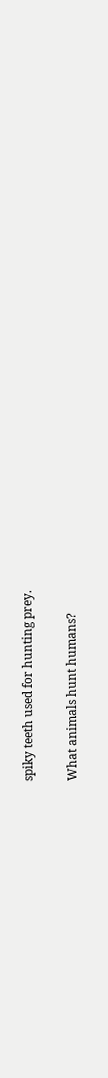spiky teeth used for hunting prey.

What animals hunt humans?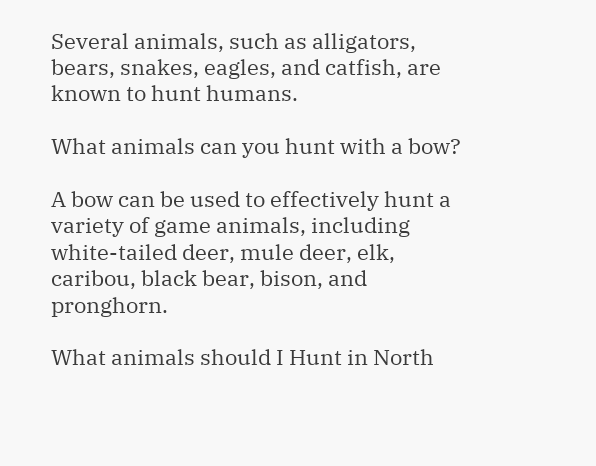Several animals, such as alligators, bears, snakes, eagles, and catfish, are known to hunt humans.

What animals can you hunt with a bow?

A bow can be used to effectively hunt a variety of game animals, including white-tailed deer, mule deer, elk, caribou, black bear, bison, and pronghorn.

What animals should I Hunt in North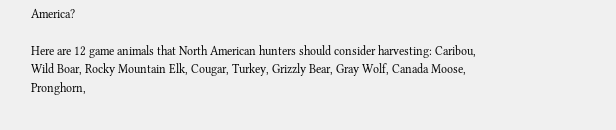America?

Here are 12 game animals that North American hunters should consider harvesting: Caribou, Wild Boar, Rocky Mountain Elk, Cougar, Turkey, Grizzly Bear, Gray Wolf, Canada Moose, Pronghorn,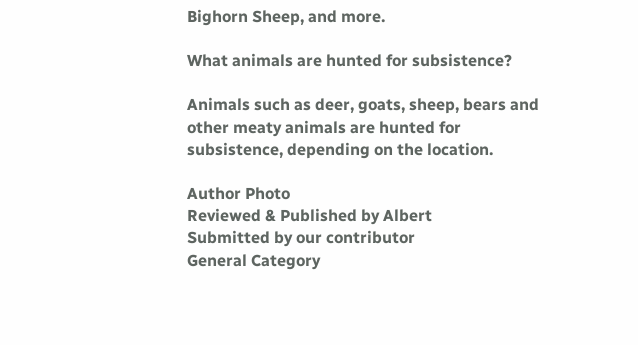Bighorn Sheep, and more.

What animals are hunted for subsistence?

Animals such as deer, goats, sheep, bears and other meaty animals are hunted for subsistence, depending on the location.

Author Photo
Reviewed & Published by Albert
Submitted by our contributor
General Category